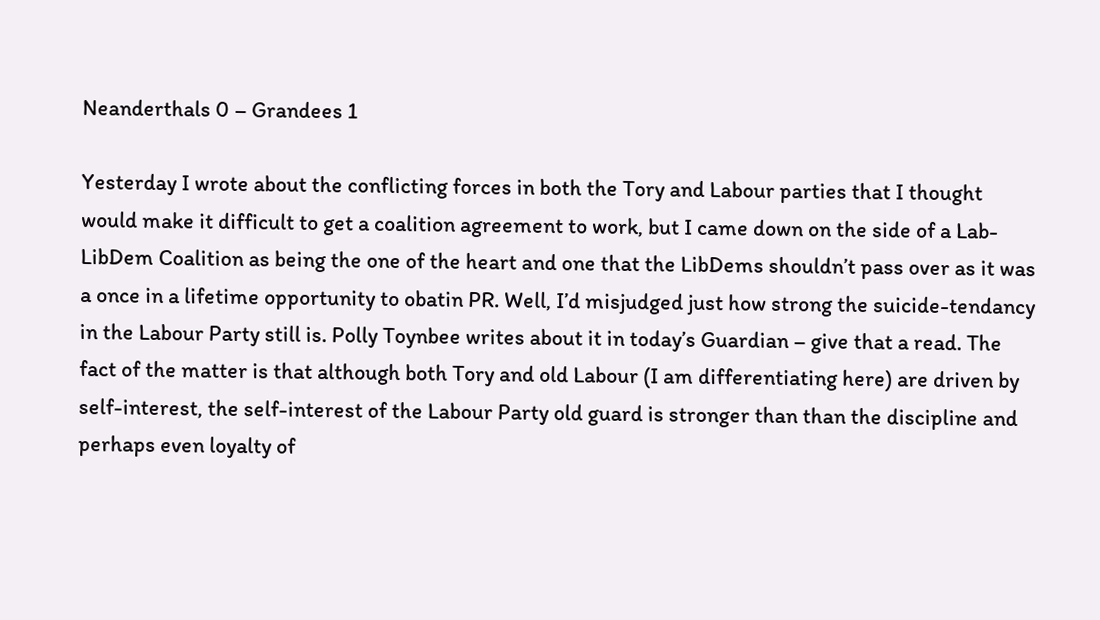Neanderthals 0 – Grandees 1

Yesterday I wrote about the conflicting forces in both the Tory and Labour parties that I thought would make it difficult to get a coalition agreement to work, but I came down on the side of a Lab-LibDem Coalition as being the one of the heart and one that the LibDems shouldn’t pass over as it was a once in a lifetime opportunity to obatin PR. Well, I’d misjudged just how strong the suicide-tendancy in the Labour Party still is. Polly Toynbee writes about it in today’s Guardian – give that a read. The fact of the matter is that although both Tory and old Labour (I am differentiating here) are driven by self-interest, the self-interest of the Labour Party old guard is stronger than than the discipline and perhaps even loyalty of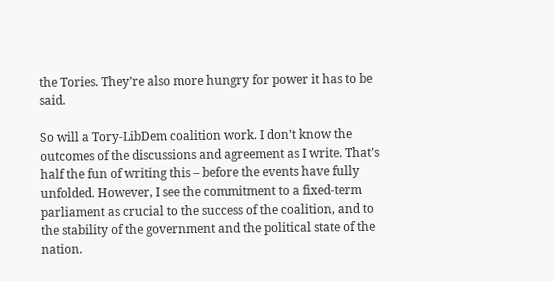the Tories. They’re also more hungry for power it has to be said.

So will a Tory-LibDem coalition work. I don’t know the outcomes of the discussions and agreement as I write. That’s half the fun of writing this – before the events have fully unfolded. However, I see the commitment to a fixed-term parliament as crucial to the success of the coalition, and to the stability of the government and the political state of the nation.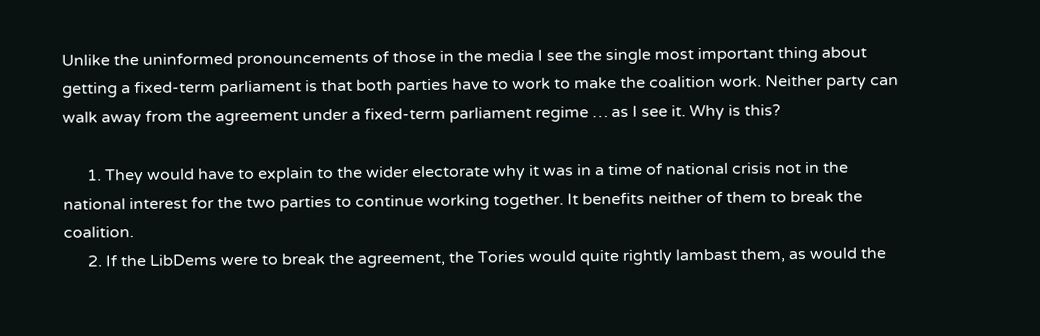Unlike the uninformed pronouncements of those in the media I see the single most important thing about getting a fixed-term parliament is that both parties have to work to make the coalition work. Neither party can walk away from the agreement under a fixed-term parliament regime … as I see it. Why is this?

      1. They would have to explain to the wider electorate why it was in a time of national crisis not in the national interest for the two parties to continue working together. It benefits neither of them to break the coalition.
      2. If the LibDems were to break the agreement, the Tories would quite rightly lambast them, as would the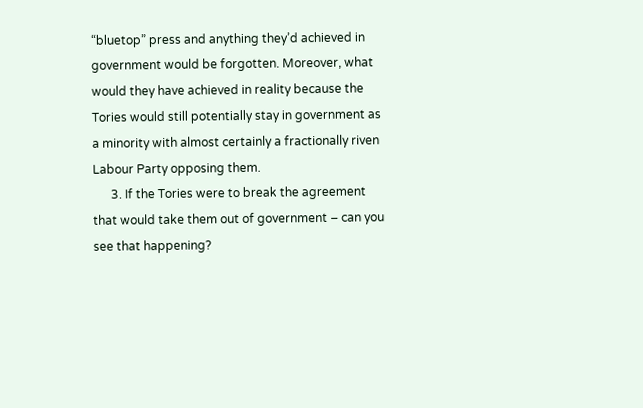“bluetop” press and anything they’d achieved in government would be forgotten. Moreover, what would they have achieved in reality because the Tories would still potentially stay in government as a minority with almost certainly a fractionally riven Labour Party opposing them.
      3. If the Tories were to break the agreement that would take them out of government – can you see that happening?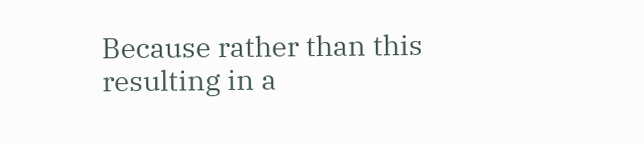Because rather than this resulting in a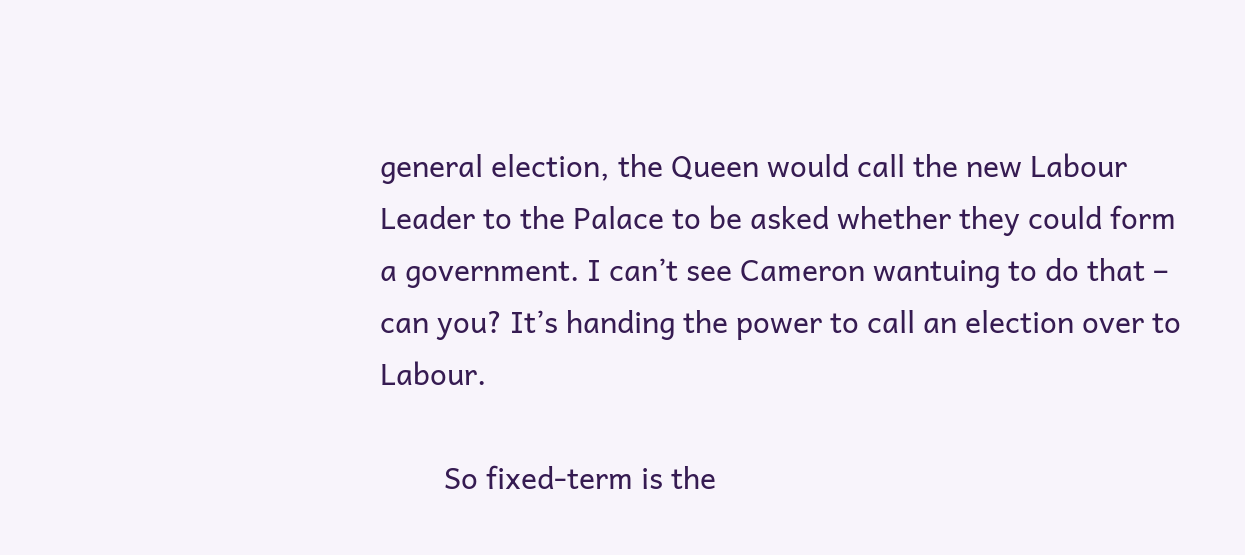general election, the Queen would call the new Labour Leader to the Palace to be asked whether they could form a government. I can’t see Cameron wantuing to do that – can you? It’s handing the power to call an election over to Labour.

        So fixed-term is the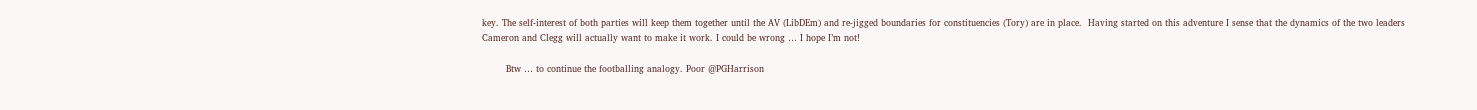key. The self-interest of both parties will keep them together until the AV (LibDEm) and re-jigged boundaries for constituencies (Tory) are in place.  Having started on this adventure I sense that the dynamics of the two leaders Cameron and Clegg will actually want to make it work. I could be wrong … I hope I’m not!

        Btw … to continue the footballing analogy. Poor @PGHarrison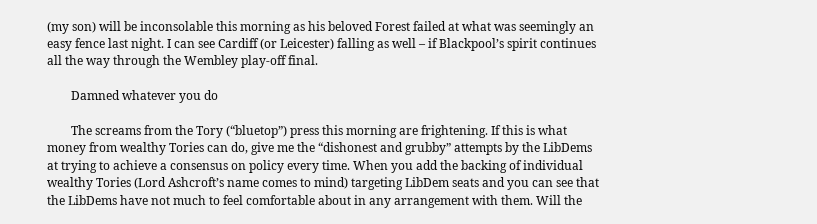(my son) will be inconsolable this morning as his beloved Forest failed at what was seemingly an easy fence last night. I can see Cardiff (or Leicester) falling as well – if Blackpool’s spirit continues all the way through the Wembley play-off final.

        Damned whatever you do

        The screams from the Tory (“bluetop”) press this morning are frightening. If this is what money from wealthy Tories can do, give me the “dishonest and grubby” attempts by the LibDems at trying to achieve a consensus on policy every time. When you add the backing of individual wealthy Tories (Lord Ashcroft’s name comes to mind) targeting LibDem seats and you can see that the LibDems have not much to feel comfortable about in any arrangement with them. Will the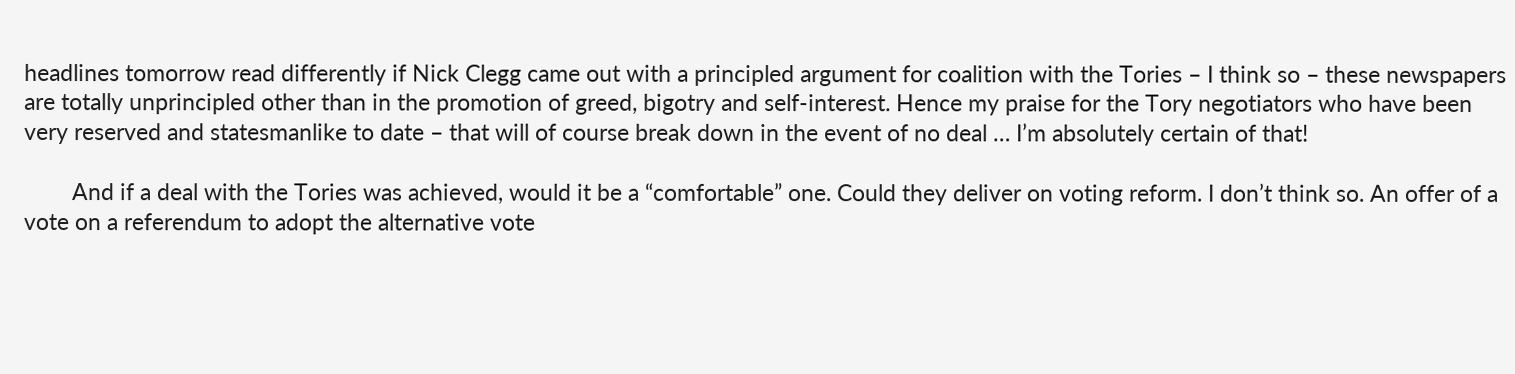headlines tomorrow read differently if Nick Clegg came out with a principled argument for coalition with the Tories – I think so – these newspapers are totally unprincipled other than in the promotion of greed, bigotry and self-interest. Hence my praise for the Tory negotiators who have been very reserved and statesmanlike to date – that will of course break down in the event of no deal … I’m absolutely certain of that!

        And if a deal with the Tories was achieved, would it be a “comfortable” one. Could they deliver on voting reform. I don’t think so. An offer of a vote on a referendum to adopt the alternative vote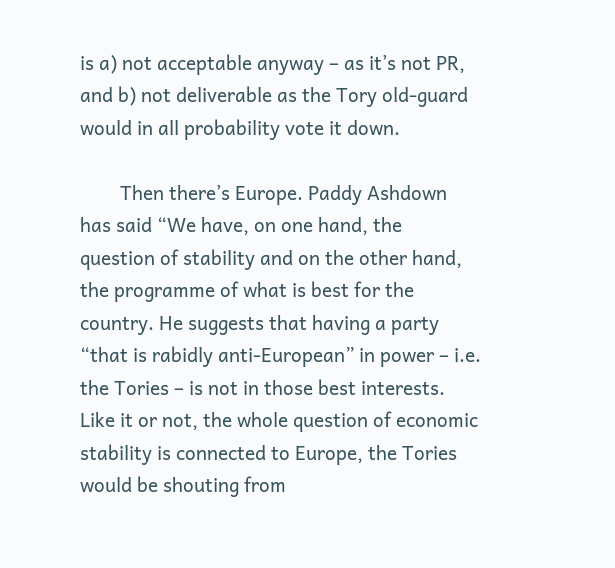is a) not acceptable anyway – as it’s not PR, and b) not deliverable as the Tory old-guard would in all probability vote it down.

        Then there’s Europe. Paddy Ashdown has said “We have, on one hand, the question of stability and on the other hand, the programme of what is best for the country. He suggests that having a party “that is rabidly anti-European” in power – i.e. the Tories – is not in those best interests. Like it or not, the whole question of economic stability is connected to Europe, the Tories would be shouting from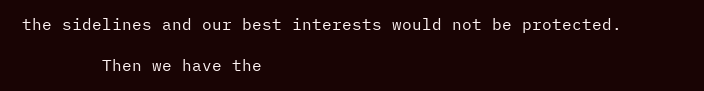the sidelines and our best interests would not be protected.

        Then we have the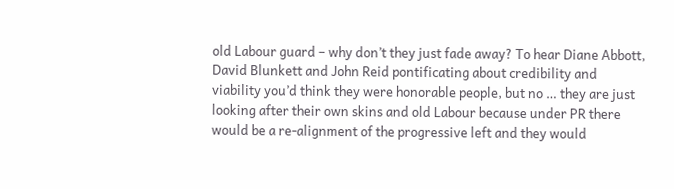old Labour guard – why don’t they just fade away? To hear Diane Abbott, David Blunkett and John Reid pontificating about credibility and viability you’d think they were honorable people, but no … they are just looking after their own skins and old Labour because under PR there would be a re-alignment of the progressive left and they would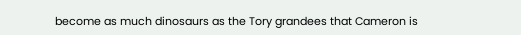become as much dinosaurs as the Tory grandees that Cameron is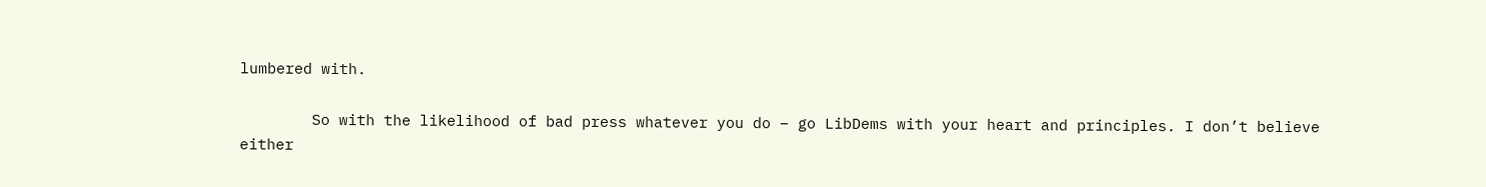lumbered with.

        So with the likelihood of bad press whatever you do – go LibDems with your heart and principles. I don’t believe either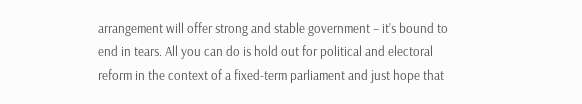arrangement will offer strong and stable government – it’s bound to end in tears. All you can do is hold out for political and electoral reform in the context of a fixed-term parliament and just hope that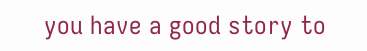you have a good story to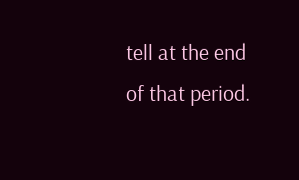tell at the end of that period.